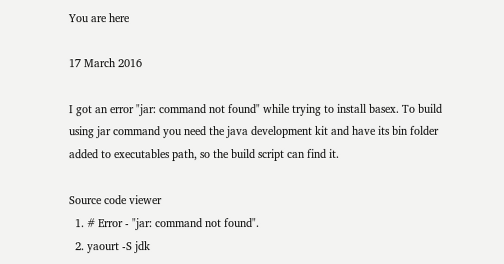You are here

17 March 2016

I got an error "jar: command not found" while trying to install basex. To build using jar command you need the java development kit and have its bin folder added to executables path, so the build script can find it.

Source code viewer
  1. # Error - "jar: command not found".
  2. yaourt -S jdk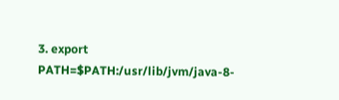3. export PATH=$PATH:/usr/lib/jvm/java-8-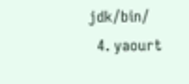jdk/bin/
  4. yaourt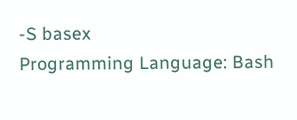-S basex
Programming Language: Bash